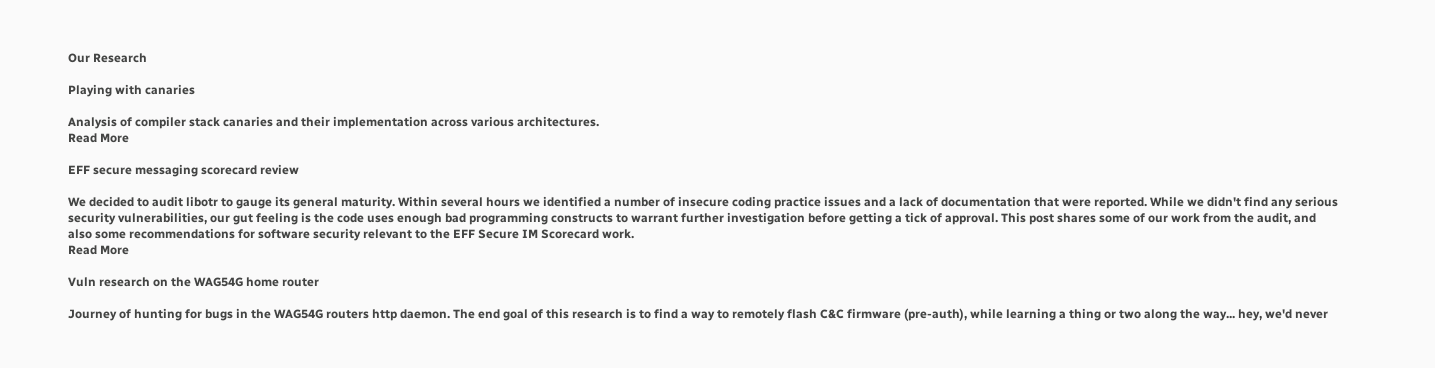Our Research

Playing with canaries

Analysis of compiler stack canaries and their implementation across various architectures.
Read More

EFF secure messaging scorecard review

We decided to audit libotr to gauge its general maturity. Within several hours we identified a number of insecure coding practice issues and a lack of documentation that were reported. While we didn't find any serious security vulnerabilities, our gut feeling is the code uses enough bad programming constructs to warrant further investigation before getting a tick of approval. This post shares some of our work from the audit, and also some recommendations for software security relevant to the EFF Secure IM Scorecard work.
Read More

Vuln research on the WAG54G home router

Journey of hunting for bugs in the WAG54G routers http daemon. The end goal of this research is to find a way to remotely flash C&C firmware (pre-auth), while learning a thing or two along the way... hey, we'd never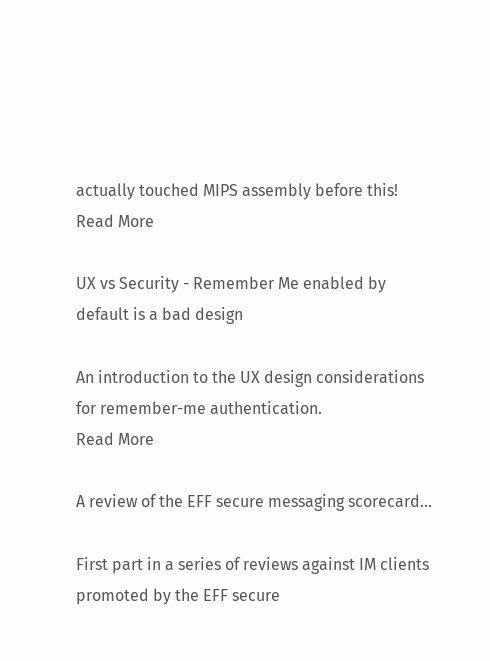actually touched MIPS assembly before this!
Read More

UX vs Security - Remember Me enabled by default is a bad design

An introduction to the UX design considerations for remember-me authentication.
Read More

A review of the EFF secure messaging scorecard...

First part in a series of reviews against IM clients promoted by the EFF secure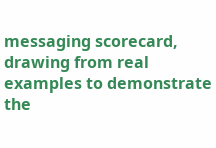messaging scorecard, drawing from real examples to demonstrate the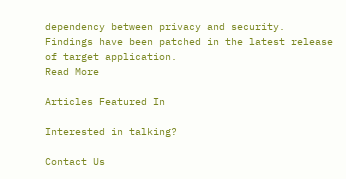dependency between privacy and security. Findings have been patched in the latest release of target application.
Read More

Articles Featured In

Interested in talking?

Contact Us